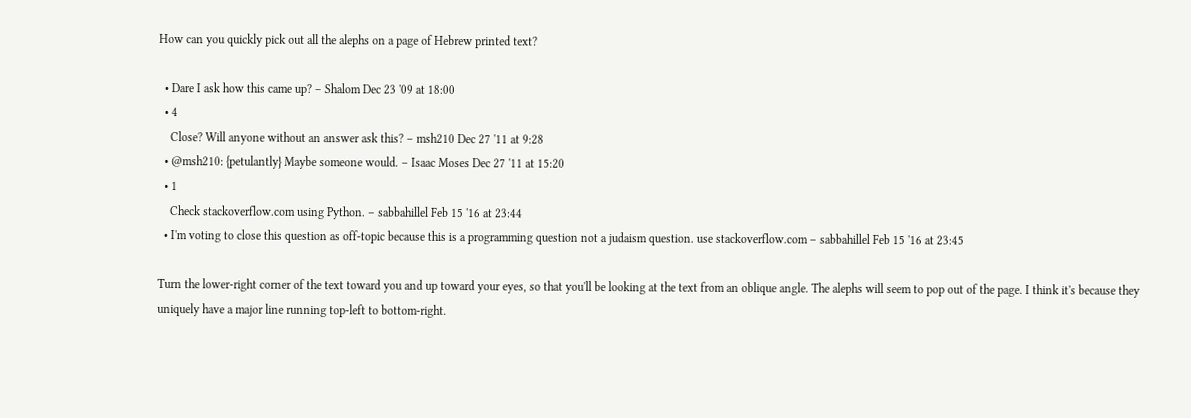How can you quickly pick out all the alephs on a page of Hebrew printed text?

  • Dare I ask how this came up? – Shalom Dec 23 '09 at 18:00
  • 4
    Close? Will anyone without an answer ask this? – msh210 Dec 27 '11 at 9:28
  • @msh210: {petulantly} Maybe someone would. – Isaac Moses Dec 27 '11 at 15:20
  • 1
    Check stackoverflow.com using Python. – sabbahillel Feb 15 '16 at 23:44
  • I'm voting to close this question as off-topic because this is a programming question not a judaism question. use stackoverflow.com – sabbahillel Feb 15 '16 at 23:45

Turn the lower-right corner of the text toward you and up toward your eyes, so that you'll be looking at the text from an oblique angle. The alephs will seem to pop out of the page. I think it's because they uniquely have a major line running top-left to bottom-right.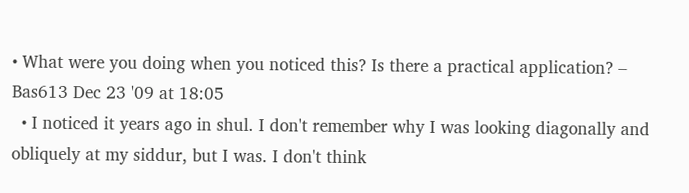• What were you doing when you noticed this? Is there a practical application? – Bas613 Dec 23 '09 at 18:05
  • I noticed it years ago in shul. I don't remember why I was looking diagonally and obliquely at my siddur, but I was. I don't think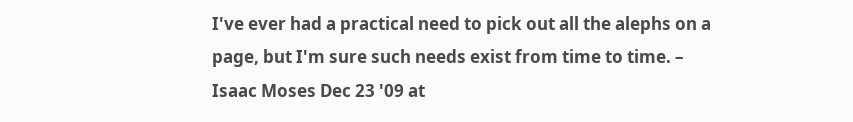I've ever had a practical need to pick out all the alephs on a page, but I'm sure such needs exist from time to time. – Isaac Moses Dec 23 '09 at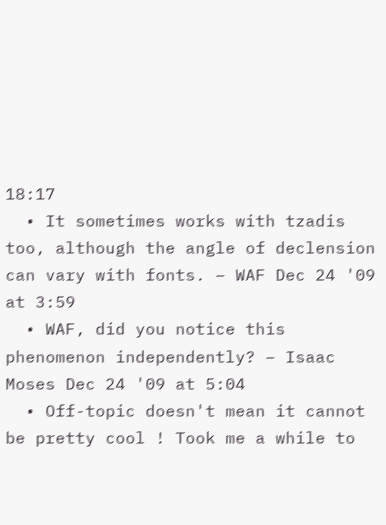18:17
  • It sometimes works with tzadis too, although the angle of declension can vary with fonts. – WAF Dec 24 '09 at 3:59
  • WAF, did you notice this phenomenon independently? – Isaac Moses Dec 24 '09 at 5:04
  • Off-topic doesn't mean it cannot be pretty cool ! Took me a while to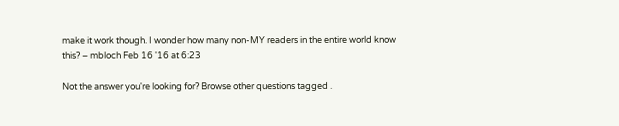make it work though. I wonder how many non-MY readers in the entire world know this? – mbloch Feb 16 '16 at 6:23

Not the answer you're looking for? Browse other questions tagged .